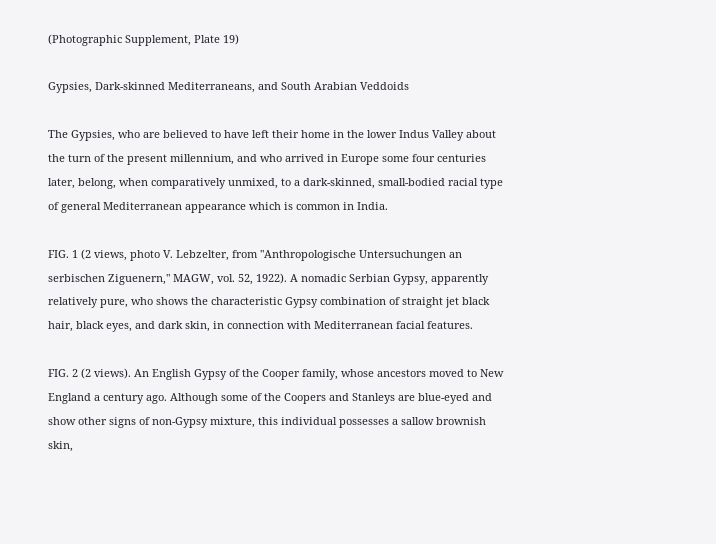(Photographic Supplement, Plate 19)

Gypsies, Dark-skinned Mediterraneans, and South Arabian Veddoids

The Gypsies, who are believed to have left their home in the lower Indus Valley about the turn of the present millennium, and who arrived in Europe some four centuries later, belong, when comparatively unmixed, to a dark-skinned, small-bodied racial type of general Mediterranean appearance which is common in India.

FIG. 1 (2 views, photo V. Lebzelter, from "Anthropologische Untersuchungen an serbischen Ziguenern," MAGW, vol. 52, 1922). A nomadic Serbian Gypsy, apparently relatively pure, who shows the characteristic Gypsy combination of straight jet black hair, black eyes, and dark skin, in connection with Mediterranean facial features.

FIG. 2 (2 views). An English Gypsy of the Cooper family, whose ancestors moved to New England a century ago. Although some of the Coopers and Stanleys are blue-eyed and show other signs of non-Gypsy mixture, this individual possesses a sallow brownish skin,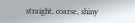straight, coarse, shiny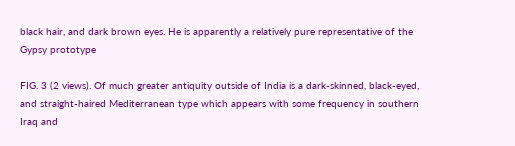black hair, and dark brown eyes. He is apparently a relatively pure representative of the Gypsy prototype

FIG. 3 (2 views). Of much greater antiquity outside of India is a dark-skinned, black-eyed, and straight-haired Mediterranean type which appears with some frequency in southern Iraq and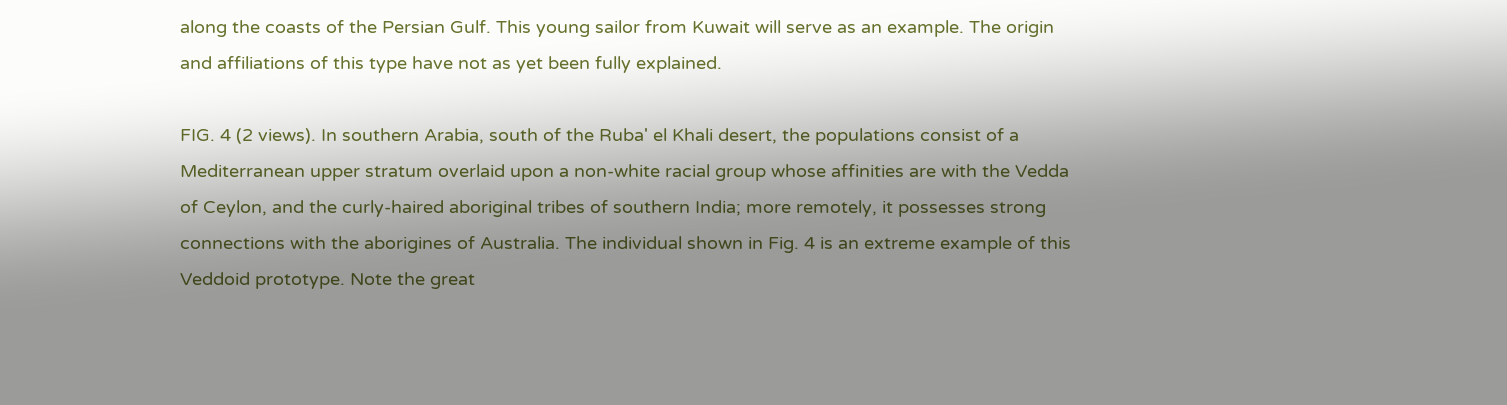along the coasts of the Persian Gulf. This young sailor from Kuwait will serve as an example. The origin and affiliations of this type have not as yet been fully explained.

FIG. 4 (2 views). In southern Arabia, south of the Ruba' el Khali desert, the populations consist of a Mediterranean upper stratum overlaid upon a non-white racial group whose affinities are with the Vedda of Ceylon, and the curly-haired aboriginal tribes of southern India; more remotely, it possesses strong connections with the aborigines of Australia. The individual shown in Fig. 4 is an extreme example of this Veddoid prototype. Note the great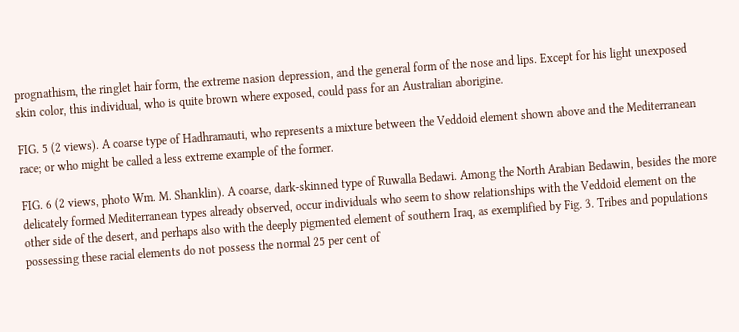prognathism, the ringlet hair form, the extreme nasion depression, and the general form of the nose and lips. Except for his light unexposed skin color, this individual, who is quite brown where exposed, could pass for an Australian aborigine.

FIG. 5 (2 views). A coarse type of Hadhramauti, who represents a mixture between the Veddoid element shown above and the Mediterranean race; or who might be called a less extreme example of the former.

FIG. 6 (2 views, photo Wm. M. Shanklin). A coarse, dark-skinned type of Ruwalla Bedawi. Among the North Arabian Bedawin, besides the more delicately formed Mediterranean types already observed, occur individuals who seem to show relationships with the Veddoid element on the other side of the desert, and perhaps also with the deeply pigmented element of southern Iraq, as exemplified by Fig. 3. Tribes and populations possessing these racial elements do not possess the normal 25 per cent of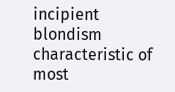incipient blondism characteristic of most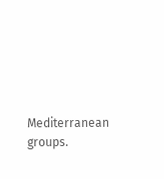Mediterranean groups.